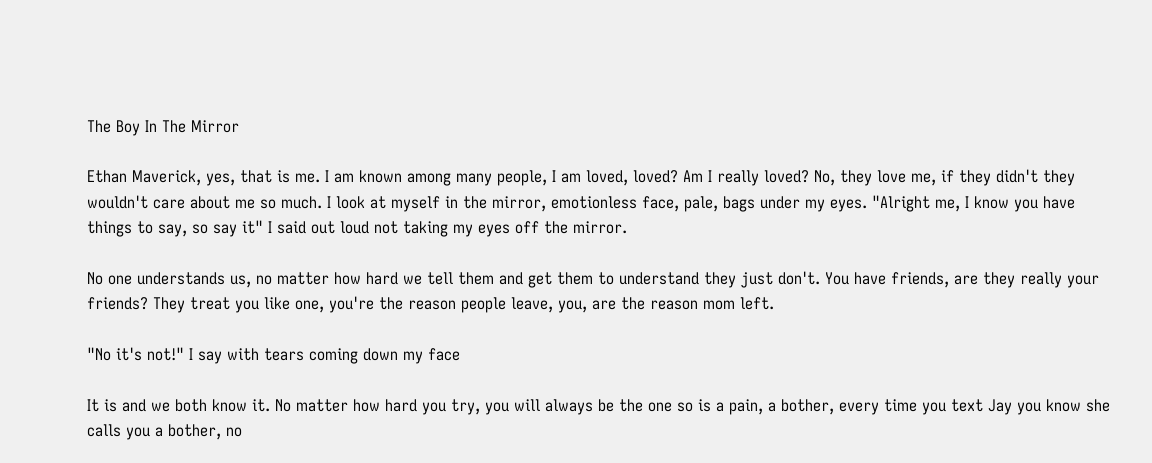The Boy In The Mirror

Ethan Maverick, yes, that is me. I am known among many people, I am loved, loved? Am I really loved? No, they love me, if they didn't they wouldn't care about me so much. I look at myself in the mirror, emotionless face, pale, bags under my eyes. "Alright me, I know you have things to say, so say it" I said out loud not taking my eyes off the mirror.

No one understands us, no matter how hard we tell them and get them to understand they just don't. You have friends, are they really your friends? They treat you like one, you're the reason people leave, you, are the reason mom left.

"No it's not!" I say with tears coming down my face

It is and we both know it. No matter how hard you try, you will always be the one so is a pain, a bother, every time you text Jay you know she calls you a bother, no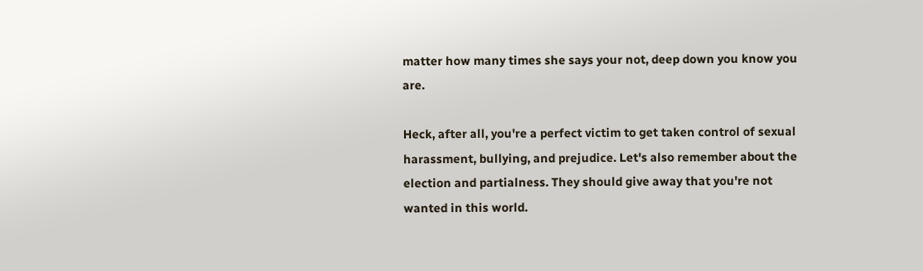matter how many times she says your not, deep down you know you are.

Heck, after all, you're a perfect victim to get taken control of sexual harassment, bullying, and prejudice. Let's also remember about the election and partialness. They should give away that you're not wanted in this world.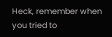Heck, remember when you tried to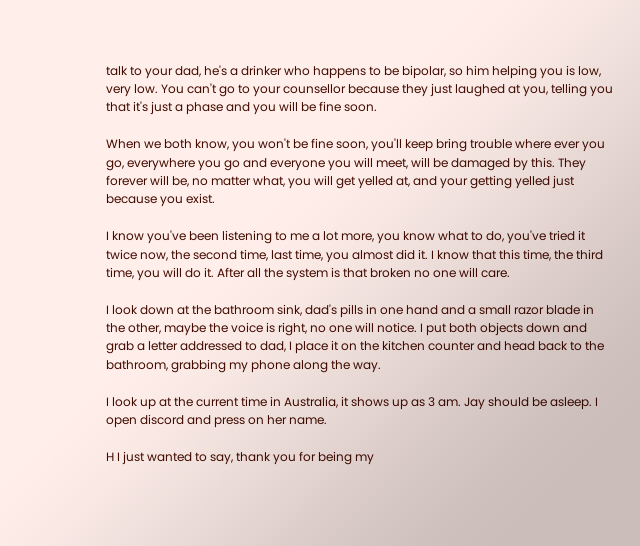talk to your dad, he's a drinker who happens to be bipolar, so him helping you is low, very low. You can't go to your counsellor because they just laughed at you, telling you that it's just a phase and you will be fine soon.

When we both know, you won't be fine soon, you'll keep bring trouble where ever you go, everywhere you go and everyone you will meet, will be damaged by this. They forever will be, no matter what, you will get yelled at, and your getting yelled just because you exist.

I know you've been listening to me a lot more, you know what to do, you've tried it twice now, the second time, last time, you almost did it. I know that this time, the third time, you will do it. After all the system is that broken no one will care.

I look down at the bathroom sink, dad's pills in one hand and a small razor blade in the other, maybe the voice is right, no one will notice. I put both objects down and grab a letter addressed to dad, I place it on the kitchen counter and head back to the bathroom, grabbing my phone along the way.

I look up at the current time in Australia, it shows up as 3 am. Jay should be asleep. I open discord and press on her name.

H I just wanted to say, thank you for being my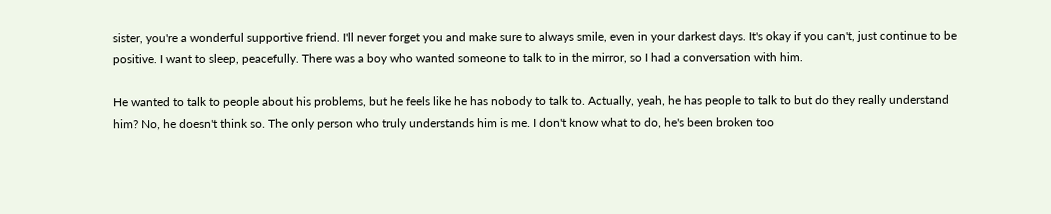sister, you're a wonderful supportive friend. I'll never forget you and make sure to always smile, even in your darkest days. It's okay if you can't, just continue to be positive. I want to sleep, peacefully. There was a boy who wanted someone to talk to in the mirror, so I had a conversation with him.

He wanted to talk to people about his problems, but he feels like he has nobody to talk to. Actually, yeah, he has people to talk to but do they really understand him? No, he doesn't think so. The only person who truly understands him is me. I don't know what to do, he's been broken too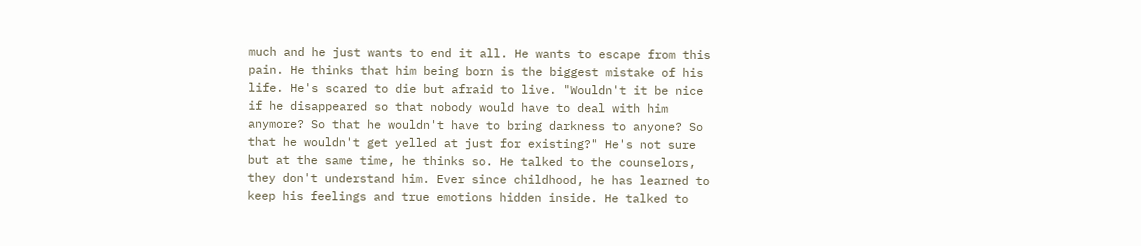much and he just wants to end it all. He wants to escape from this pain. He thinks that him being born is the biggest mistake of his life. He's scared to die but afraid to live. "Wouldn't it be nice if he disappeared so that nobody would have to deal with him anymore? So that he wouldn't have to bring darkness to anyone? So that he wouldn't get yelled at just for existing?" He's not sure but at the same time, he thinks so. He talked to the counselors, they don't understand him. Ever since childhood, he has learned to keep his feelings and true emotions hidden inside. He talked to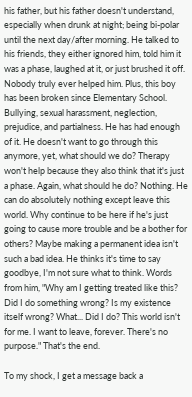his father, but his father doesn't understand, especially when drunk at night; being bi-polar until the next day/after morning. He talked to his friends, they either ignored him, told him it was a phase, laughed at it, or just brushed it off. Nobody truly ever helped him. Plus, this boy has been broken since Elementary School. Bullying, sexual harassment, neglection, prejudice, and partialness. He has had enough of it. He doesn't want to go through this anymore, yet, what should we do? Therapy won't help because they also think that it's just a phase. Again, what should he do? Nothing. He can do absolutely nothing except leave this world. Why continue to be here if he's just going to cause more trouble and be a bother for others? Maybe making a permanent idea isn't such a bad idea. He thinks it's time to say goodbye, I'm not sure what to think. Words from him, "Why am I getting treated like this? Did I do something wrong? Is my existence itself wrong? What... Did I do? This world isn't for me. I want to leave, forever. There's no purpose." That's the end.

To my shock, I get a message back a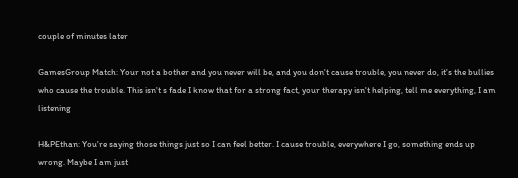couple of minutes later

GamesGroup Match: Your not a bother and you never will be, and you don't cause trouble, you never do, it's the bullies who cause the trouble. This isn't s fade I know that for a strong fact, your therapy isn't helping, tell me everything, I am listening

H&PEthan: You're saying those things just so I can feel better. I cause trouble, everywhere I go, something ends up wrong. Maybe I am just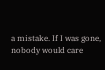a mistake. If I was gone, nobody would care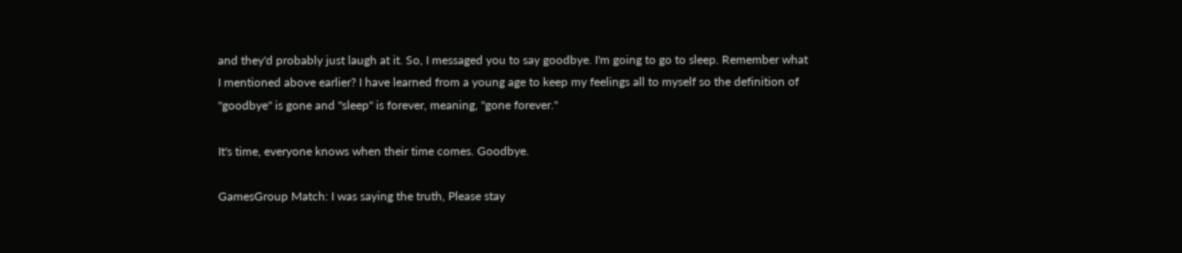and they'd probably just laugh at it. So, I messaged you to say goodbye. I'm going to go to sleep. Remember what I mentioned above earlier? I have learned from a young age to keep my feelings all to myself so the definition of "goodbye" is gone and "sleep" is forever, meaning, "gone forever."

It's time, everyone knows when their time comes. Goodbye.

GamesGroup Match: I was saying the truth, Please stay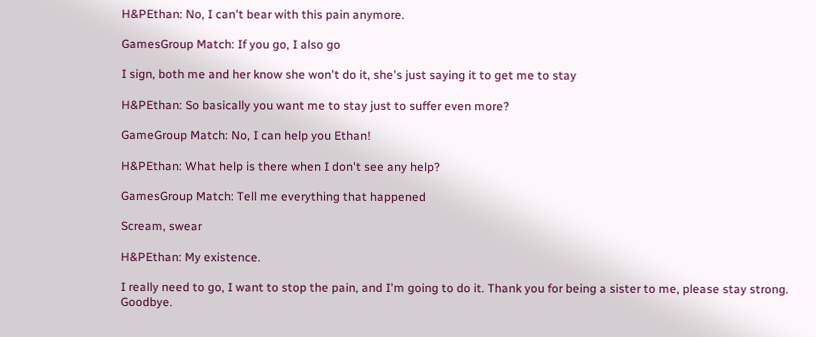H&PEthan: No, I can't bear with this pain anymore.

GamesGroup Match: If you go, I also go

I sign, both me and her know she won't do it, she's just saying it to get me to stay

H&PEthan: So basically you want me to stay just to suffer even more?

GameGroup Match: No, I can help you Ethan!

H&PEthan: What help is there when I don't see any help?

GamesGroup Match: Tell me everything that happened

Scream, swear

H&PEthan: My existence.

I really need to go, I want to stop the pain, and I'm going to do it. Thank you for being a sister to me, please stay strong. Goodbye.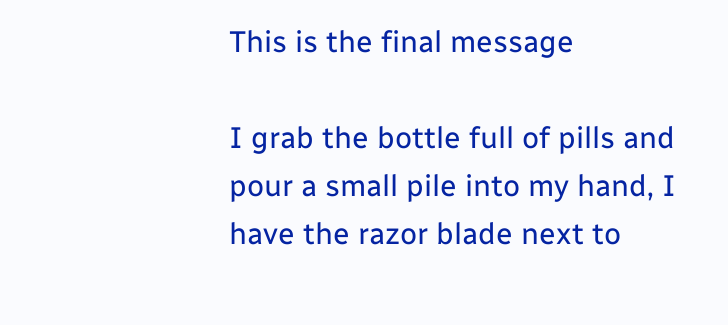This is the final message

I grab the bottle full of pills and pour a small pile into my hand, I have the razor blade next to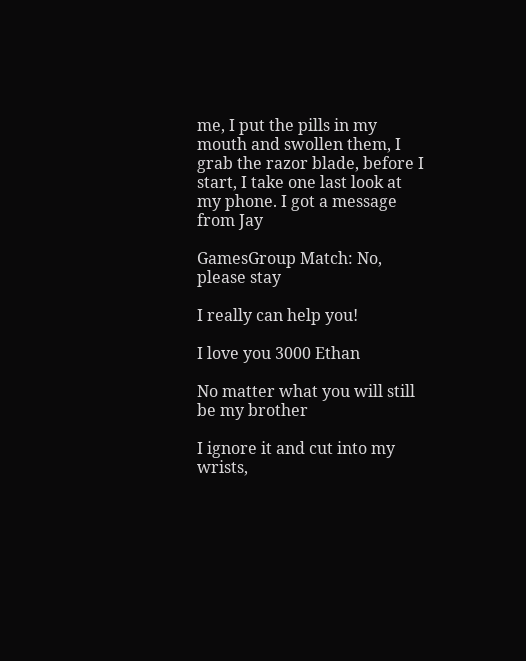me, I put the pills in my mouth and swollen them, I grab the razor blade, before I start, I take one last look at my phone. I got a message from Jay

GamesGroup Match: No, please stay

I really can help you!

I love you 3000 Ethan

No matter what you will still be my brother

I ignore it and cut into my wrists,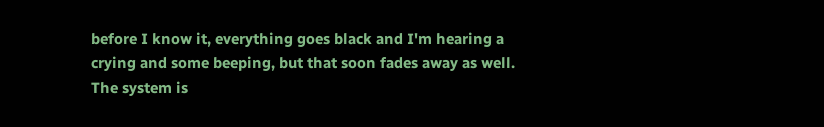before I know it, everything goes black and I'm hearing a crying and some beeping, but that soon fades away as well. The system is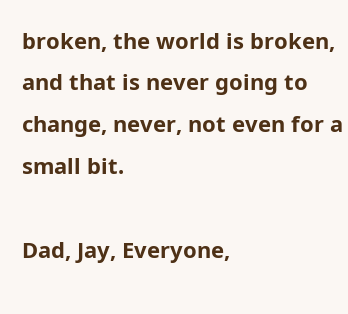broken, the world is broken, and that is never going to change, never, not even for a small bit.

Dad, Jay, Everyone,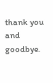thank you and goodbye.